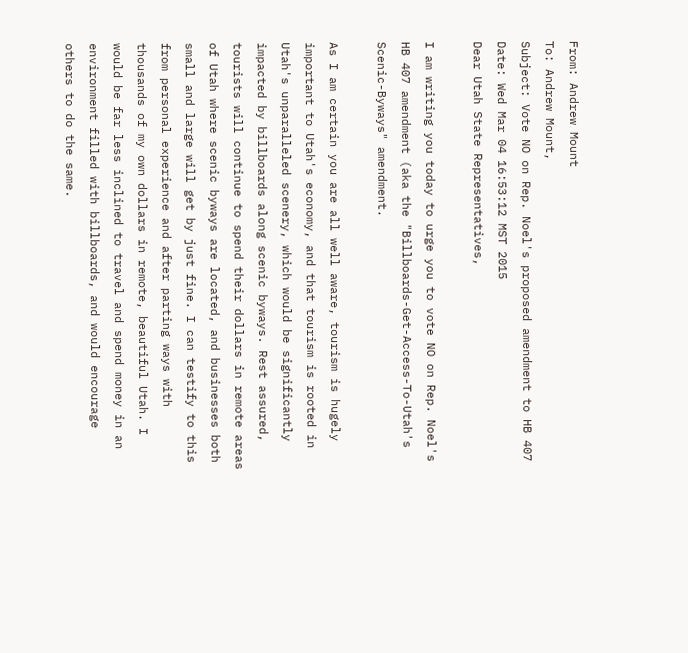From: Andrew Mount
To: Andrew Mount,
Subject: Vote NO on Rep. Noel's proposed amendment to HB 407
Date: Wed Mar 04 16:53:12 MST 2015
Dear Utah State Representatives,

I am writing you today to urge you to vote NO on Rep. Noel's HB 407 amendment (aka the "Billboards-Get-Access-To-Utah's Scenic-Byways" amendment.

As I am certain you are all well aware, tourism is hugely important to Utah's economy, and that tourism is rooted in Utah's unparalleled scenery, which would be significantly impacted by billboards along scenic byways. Rest assured, tourists will continue to spend their dollars in remote areas of Utah where scenic byways are located, and businesses both small and large will get by just fine. I can testify to this from personal experience and after parting ways with thousands of my own dollars in remote, beautiful Utah. I would be far less inclined to travel and spend money in an environment filled with billboards, and would encourage others to do the same.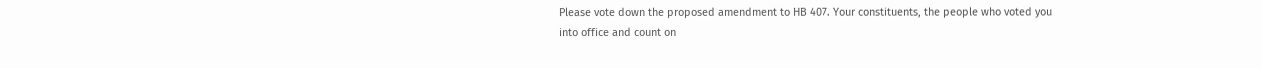Please vote down the proposed amendment to HB 407. Your constituents, the people who voted you into office and count on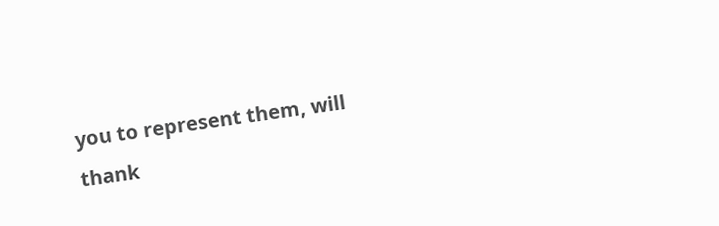you to represent them, will thank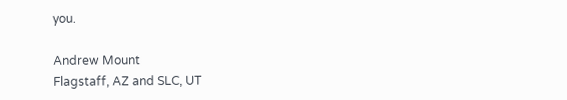you.

Andrew Mount
Flagstaff, AZ and SLC, UT